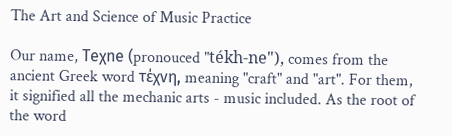The Art and Science of Music Practice

Our name, Teχne (pronouced "tékh-ne"), comes from the ancient Greek word τέχνη, meaning "craft" and "art". For them, it signified all the mechanic arts - music included. As the root of the word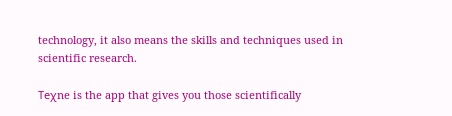technology, it also means the skills and techniques used in scientific research.

Teχne is the app that gives you those scientifically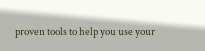proven tools to help you use your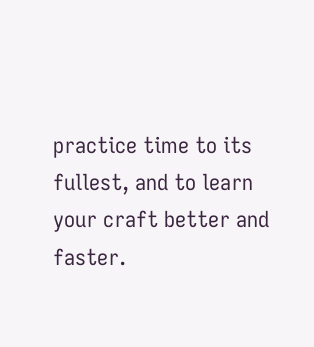practice time to its fullest, and to learn your craft better and faster.